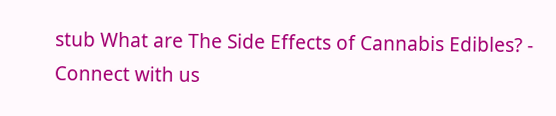stub What are The Side Effects of Cannabis Edibles? -
Connect with us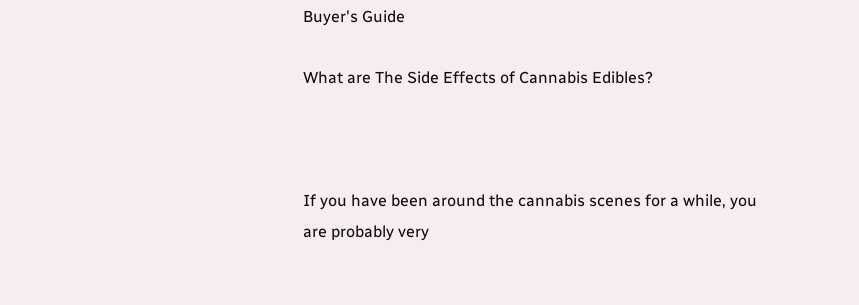Buyer's Guide

What are The Side Effects of Cannabis Edibles?



If you have been around the cannabis scenes for a while, you are probably very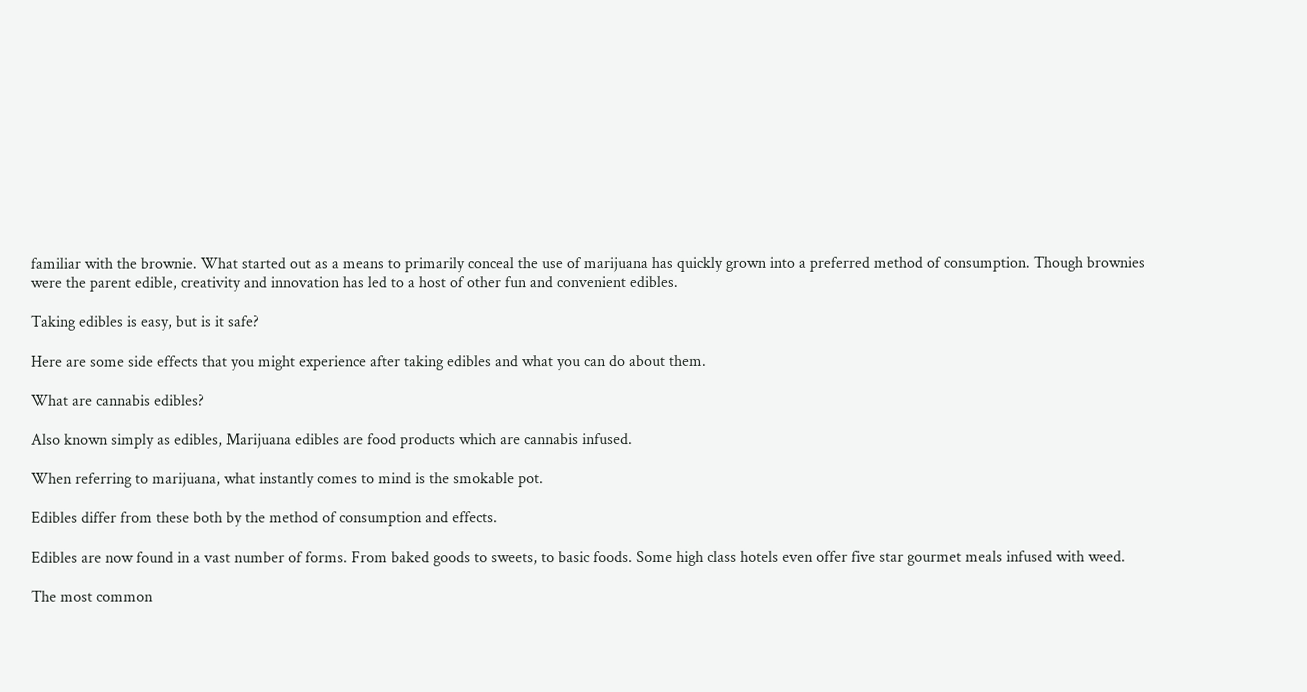familiar with the brownie. What started out as a means to primarily conceal the use of marijuana has quickly grown into a preferred method of consumption. Though brownies were the parent edible, creativity and innovation has led to a host of other fun and convenient edibles.

Taking edibles is easy, but is it safe?

Here are some side effects that you might experience after taking edibles and what you can do about them.

What are cannabis edibles?

Also known simply as edibles, Marijuana edibles are food products which are cannabis infused.

When referring to marijuana, what instantly comes to mind is the smokable pot.

Edibles differ from these both by the method of consumption and effects.

Edibles are now found in a vast number of forms. From baked goods to sweets, to basic foods. Some high class hotels even offer five star gourmet meals infused with weed.

The most common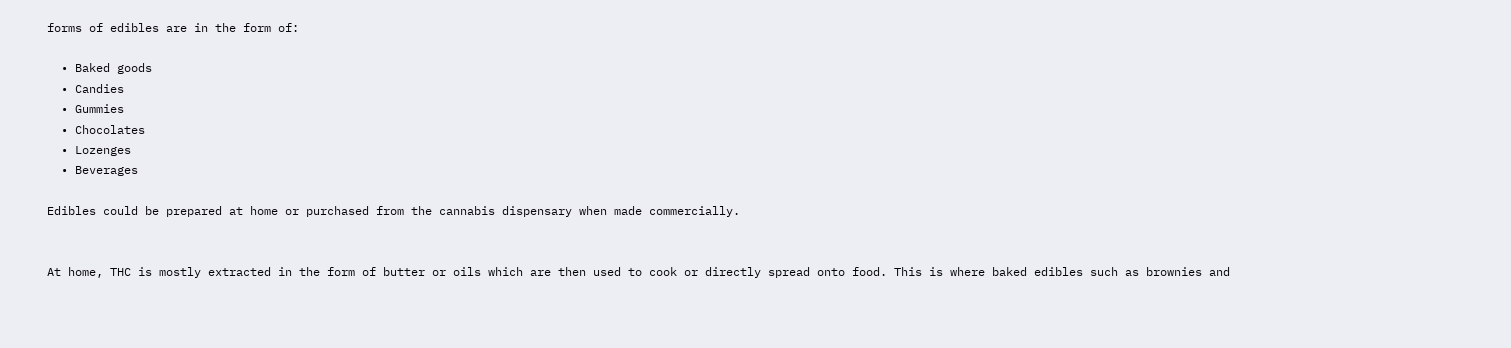forms of edibles are in the form of:

  • Baked goods
  • Candies
  • Gummies
  • Chocolates
  • Lozenges
  • Beverages

Edibles could be prepared at home or purchased from the cannabis dispensary when made commercially.


At home, THC is mostly extracted in the form of butter or oils which are then used to cook or directly spread onto food. This is where baked edibles such as brownies and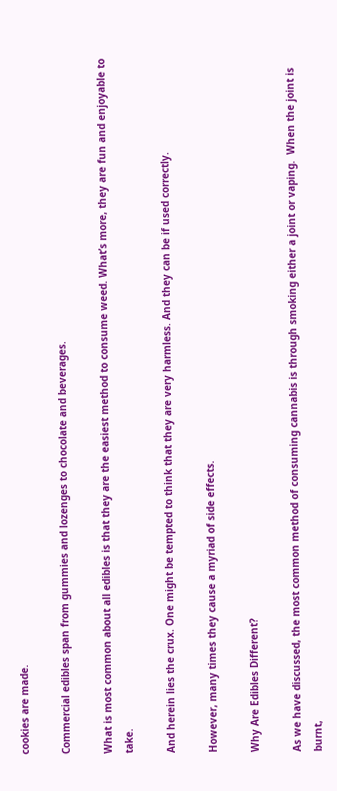cookies are made.

Commercial edibles span from gummies and lozenges to chocolate and beverages.

What is most common about all edibles is that they are the easiest method to consume weed. What’s more, they are fun and enjoyable to take.

And herein lies the crux. One might be tempted to think that they are very harmless. And they can be if used correctly.

However, many times they cause a myriad of side effects.

Why Are Edibles Different?

As we have discussed, the most common method of consuming cannabis is through smoking either a joint or vaping.  When the joint is burnt,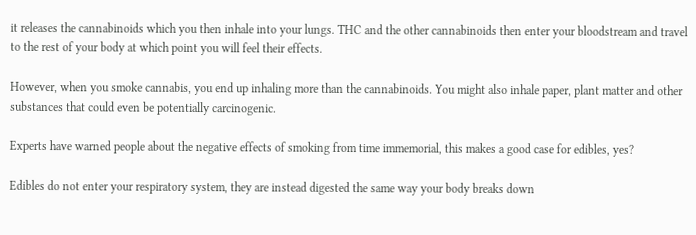it releases the cannabinoids which you then inhale into your lungs. THC and the other cannabinoids then enter your bloodstream and travel to the rest of your body at which point you will feel their effects.

However, when you smoke cannabis, you end up inhaling more than the cannabinoids. You might also inhale paper, plant matter and other substances that could even be potentially carcinogenic.

Experts have warned people about the negative effects of smoking from time immemorial, this makes a good case for edibles, yes?

Edibles do not enter your respiratory system, they are instead digested the same way your body breaks down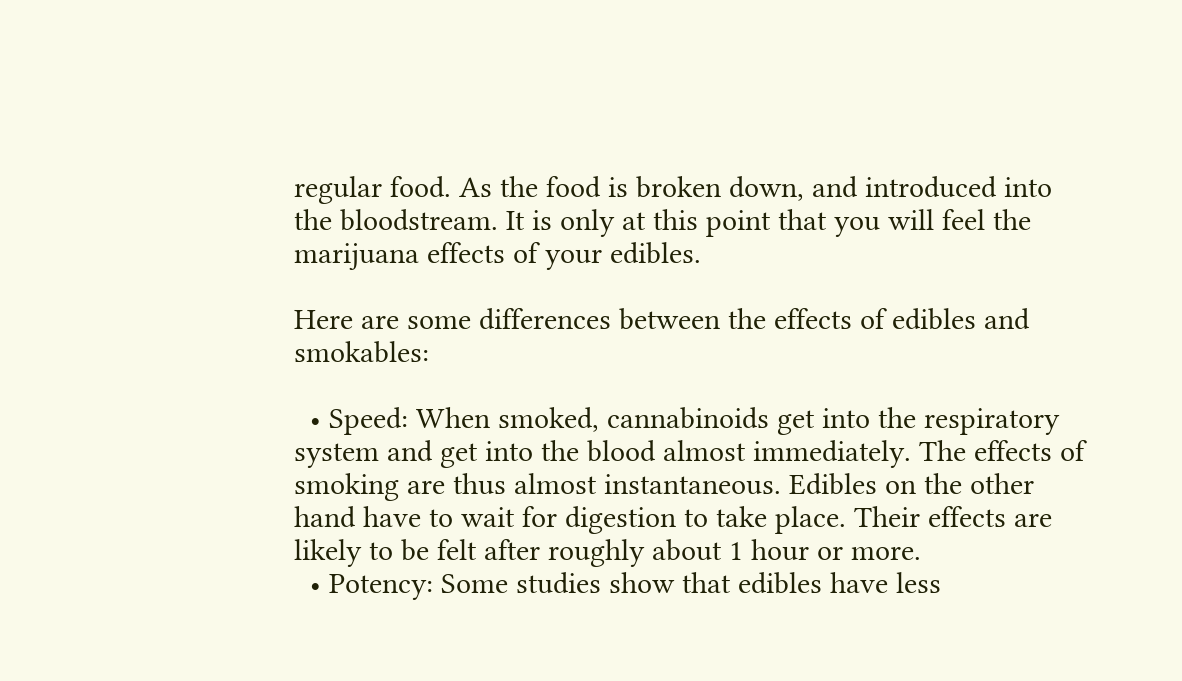regular food. As the food is broken down, and introduced into the bloodstream. It is only at this point that you will feel the marijuana effects of your edibles.

Here are some differences between the effects of edibles and smokables:

  • Speed: When smoked, cannabinoids get into the respiratory system and get into the blood almost immediately. The effects of smoking are thus almost instantaneous. Edibles on the other hand have to wait for digestion to take place. Their effects are likely to be felt after roughly about 1 hour or more.
  • Potency: Some studies show that edibles have less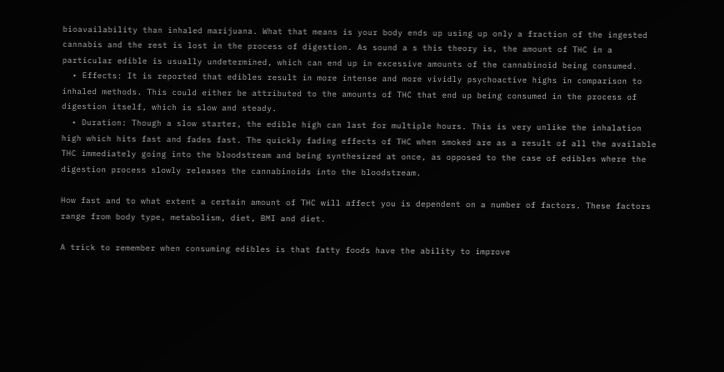bioavailability than inhaled marijuana. What that means is your body ends up using up only a fraction of the ingested cannabis and the rest is lost in the process of digestion. As sound a s this theory is, the amount of THC in a particular edible is usually undetermined, which can end up in excessive amounts of the cannabinoid being consumed.
  • Effects: It is reported that edibles result in more intense and more vividly psychoactive highs in comparison to inhaled methods. This could either be attributed to the amounts of THC that end up being consumed in the process of digestion itself, which is slow and steady.
  • Duration: Though a slow starter, the edible high can last for multiple hours. This is very unlike the inhalation high which hits fast and fades fast. The quickly fading effects of THC when smoked are as a result of all the available THC immediately going into the bloodstream and being synthesized at once, as opposed to the case of edibles where the digestion process slowly releases the cannabinoids into the bloodstream.

How fast and to what extent a certain amount of THC will affect you is dependent on a number of factors. These factors range from body type, metabolism, diet, BMI and diet.

A trick to remember when consuming edibles is that fatty foods have the ability to improve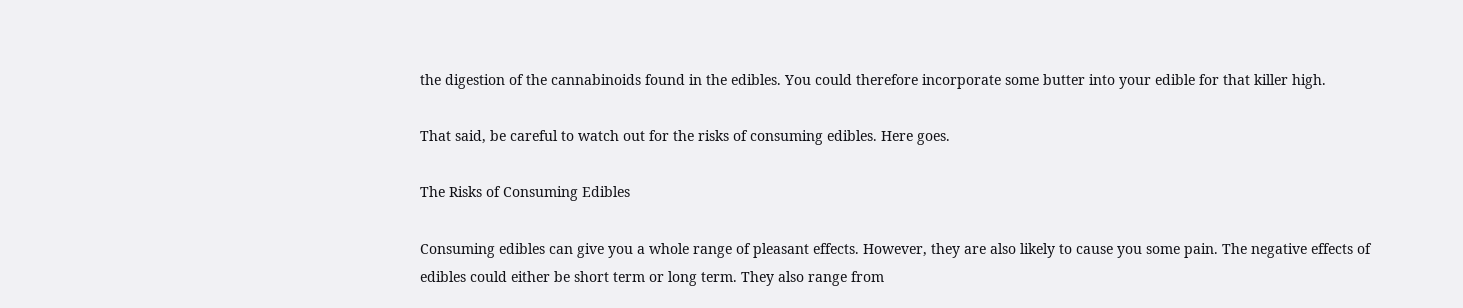the digestion of the cannabinoids found in the edibles. You could therefore incorporate some butter into your edible for that killer high.

That said, be careful to watch out for the risks of consuming edibles. Here goes.

The Risks of Consuming Edibles

Consuming edibles can give you a whole range of pleasant effects. However, they are also likely to cause you some pain. The negative effects of edibles could either be short term or long term. They also range from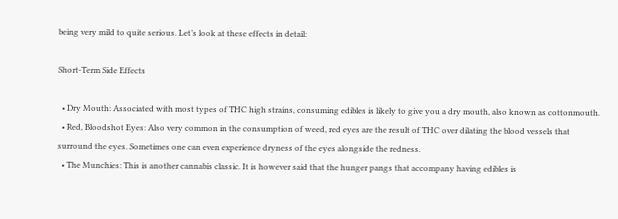being very mild to quite serious. Let’s look at these effects in detail:

Short-Term Side Effects

  • Dry Mouth: Associated with most types of THC high strains, consuming edibles is likely to give you a dry mouth, also known as cottonmouth.
  • Red, Bloodshot Eyes: Also very common in the consumption of weed, red eyes are the result of THC over dilating the blood vessels that surround the eyes. Sometimes one can even experience dryness of the eyes alongside the redness.
  • The Munchies: This is another cannabis classic. It is however said that the hunger pangs that accompany having edibles is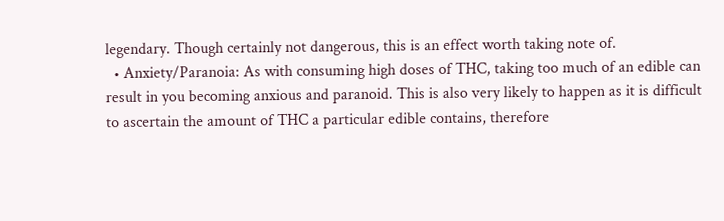legendary. Though certainly not dangerous, this is an effect worth taking note of.
  • Anxiety/Paranoia: As with consuming high doses of THC, taking too much of an edible can result in you becoming anxious and paranoid. This is also very likely to happen as it is difficult to ascertain the amount of THC a particular edible contains, therefore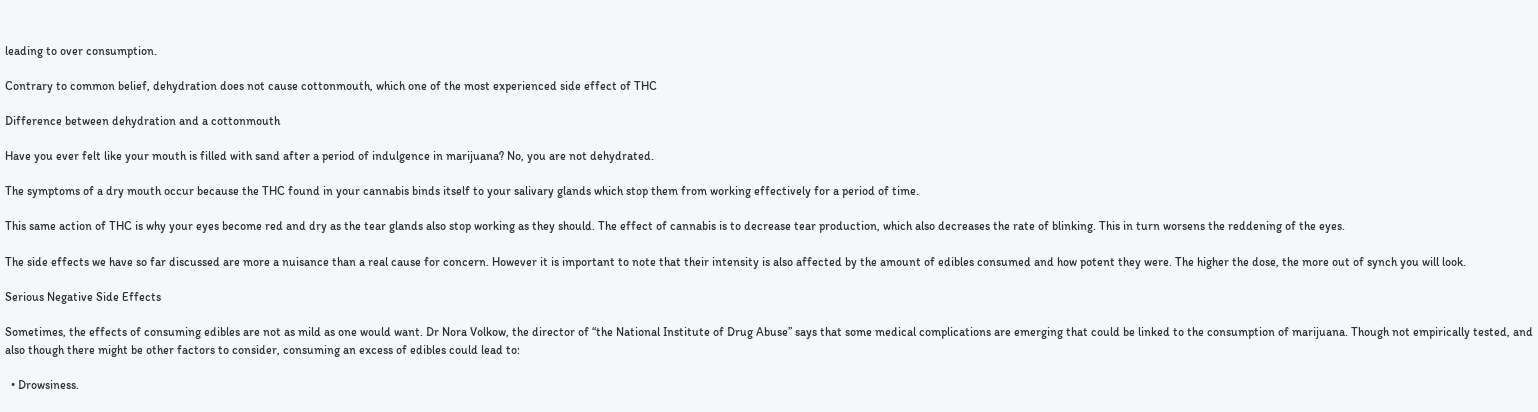leading to over consumption.

Contrary to common belief, dehydration does not cause cottonmouth, which one of the most experienced side effect of THC

Difference between dehydration and a cottonmouth

Have you ever felt like your mouth is filled with sand after a period of indulgence in marijuana? No, you are not dehydrated.

The symptoms of a dry mouth occur because the THC found in your cannabis binds itself to your salivary glands which stop them from working effectively for a period of time.

This same action of THC is why your eyes become red and dry as the tear glands also stop working as they should. The effect of cannabis is to decrease tear production, which also decreases the rate of blinking. This in turn worsens the reddening of the eyes.

The side effects we have so far discussed are more a nuisance than a real cause for concern. However it is important to note that their intensity is also affected by the amount of edibles consumed and how potent they were. The higher the dose, the more out of synch you will look.

Serious Negative Side Effects

Sometimes, the effects of consuming edibles are not as mild as one would want. Dr Nora Volkow, the director of “the National Institute of Drug Abuse” says that some medical complications are emerging that could be linked to the consumption of marijuana. Though not empirically tested, and also though there might be other factors to consider, consuming an excess of edibles could lead to:

  • Drowsiness.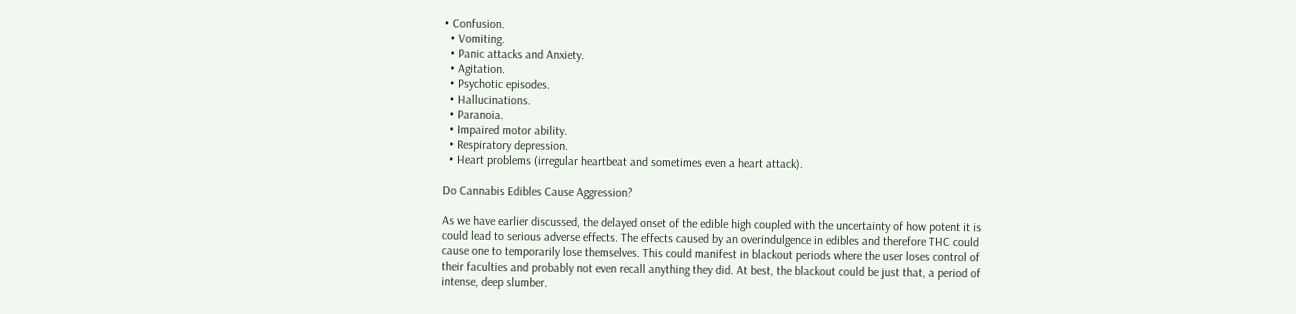• Confusion.
  • Vomiting.
  • Panic attacks and Anxiety.
  • Agitation.
  • Psychotic episodes.
  • Hallucinations.
  • Paranoia.
  • Impaired motor ability.
  • Respiratory depression.
  • Heart problems (irregular heartbeat and sometimes even a heart attack).

Do Cannabis Edibles Cause Aggression?

As we have earlier discussed, the delayed onset of the edible high coupled with the uncertainty of how potent it is could lead to serious adverse effects. The effects caused by an overindulgence in edibles and therefore THC could cause one to temporarily lose themselves. This could manifest in blackout periods where the user loses control of their faculties and probably not even recall anything they did. At best, the blackout could be just that, a period of intense, deep slumber.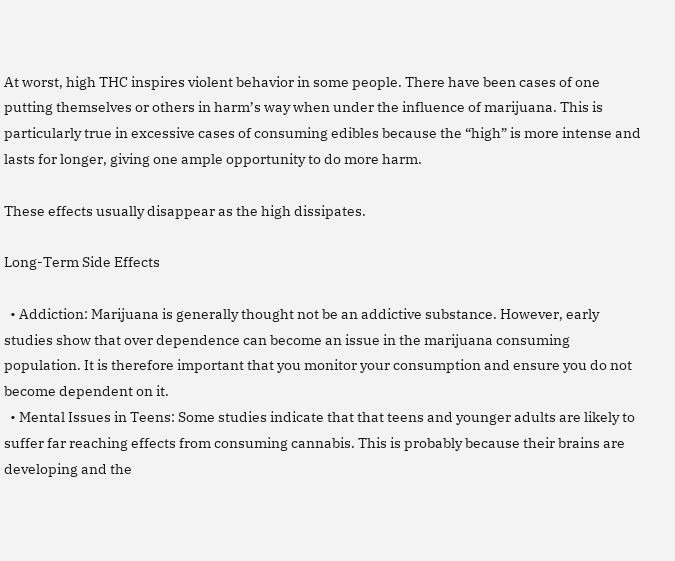At worst, high THC inspires violent behavior in some people. There have been cases of one putting themselves or others in harm’s way when under the influence of marijuana. This is particularly true in excessive cases of consuming edibles because the “high” is more intense and lasts for longer, giving one ample opportunity to do more harm.

These effects usually disappear as the high dissipates.

Long-Term Side Effects

  • Addiction: Marijuana is generally thought not be an addictive substance. However, early studies show that over dependence can become an issue in the marijuana consuming population. It is therefore important that you monitor your consumption and ensure you do not become dependent on it.
  • Mental Issues in Teens: Some studies indicate that that teens and younger adults are likely to suffer far reaching effects from consuming cannabis. This is probably because their brains are developing and the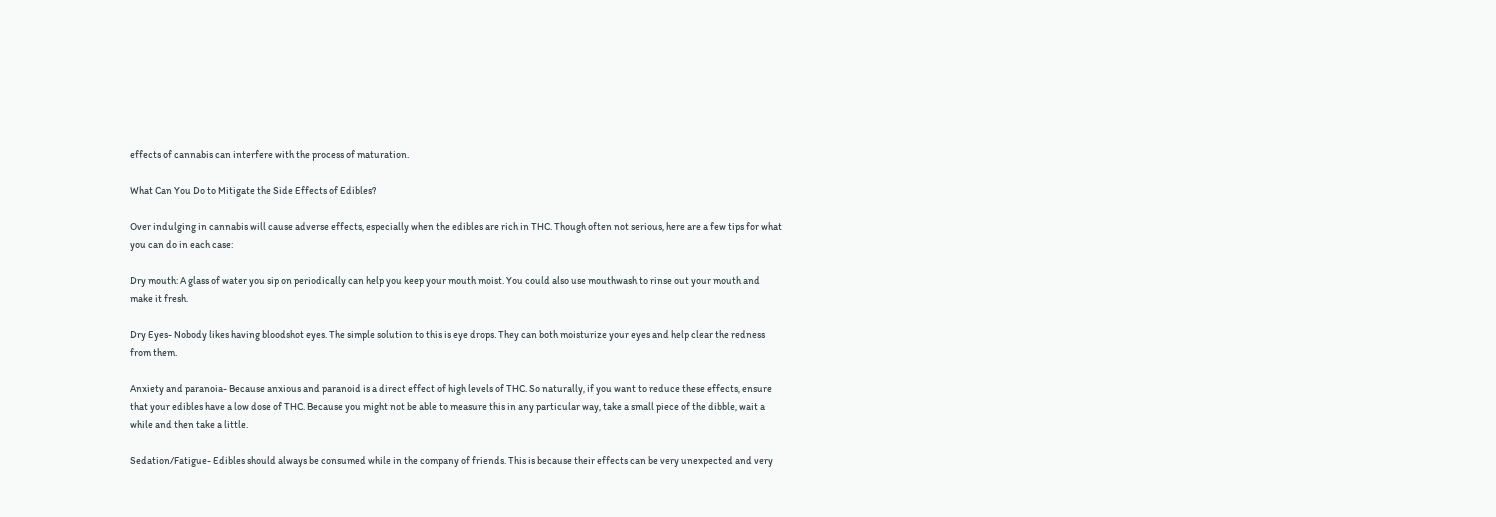effects of cannabis can interfere with the process of maturation.

What Can You Do to Mitigate the Side Effects of Edibles?

Over indulging in cannabis will cause adverse effects, especially when the edibles are rich in THC. Though often not serious, here are a few tips for what you can do in each case:

Dry mouth: A glass of water you sip on periodically can help you keep your mouth moist. You could also use mouthwash to rinse out your mouth and make it fresh.

Dry Eyes- Nobody likes having bloodshot eyes. The simple solution to this is eye drops. They can both moisturize your eyes and help clear the redness from them.

Anxiety and paranoia- Because anxious and paranoid is a direct effect of high levels of THC. So naturally, if you want to reduce these effects, ensure that your edibles have a low dose of THC. Because you might not be able to measure this in any particular way, take a small piece of the dibble, wait a while and then take a little.

Sedation/Fatigue- Edibles should always be consumed while in the company of friends. This is because their effects can be very unexpected and very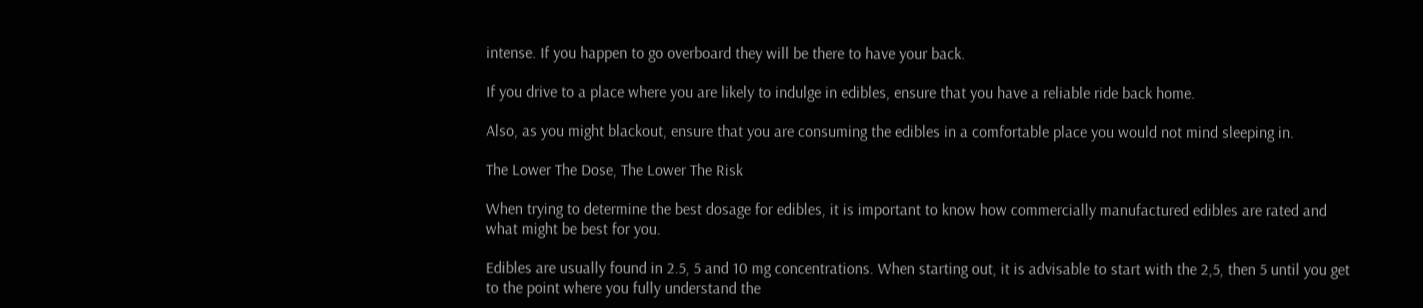intense. If you happen to go overboard they will be there to have your back.

If you drive to a place where you are likely to indulge in edibles, ensure that you have a reliable ride back home.

Also, as you might blackout, ensure that you are consuming the edibles in a comfortable place you would not mind sleeping in.

The Lower The Dose, The Lower The Risk

When trying to determine the best dosage for edibles, it is important to know how commercially manufactured edibles are rated and what might be best for you.

Edibles are usually found in 2.5, 5 and 10 mg concentrations. When starting out, it is advisable to start with the 2,5, then 5 until you get to the point where you fully understand the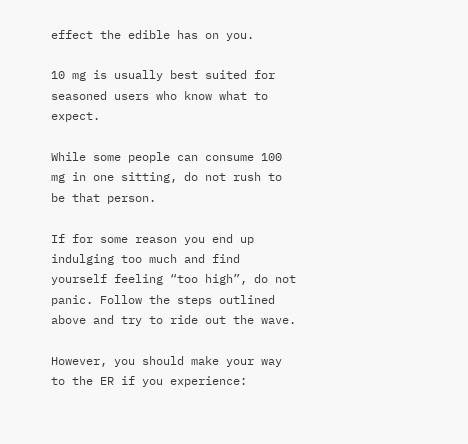effect the edible has on you.

10 mg is usually best suited for seasoned users who know what to expect.

While some people can consume 100 mg in one sitting, do not rush to be that person.

If for some reason you end up indulging too much and find yourself feeling “too high”, do not panic. Follow the steps outlined above and try to ride out the wave.

However, you should make your way to the ER if you experience: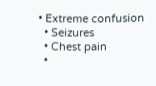• Extreme confusion
  • Seizures
  • Chest pain
  •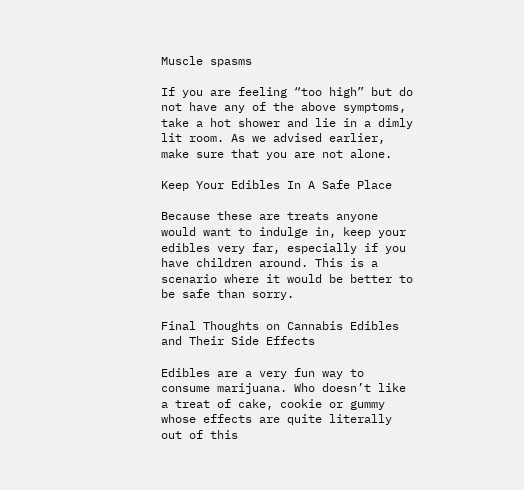Muscle spasms

If you are feeling “too high” but do not have any of the above symptoms, take a hot shower and lie in a dimly lit room. As we advised earlier, make sure that you are not alone.

Keep Your Edibles In A Safe Place

Because these are treats anyone would want to indulge in, keep your edibles very far, especially if you have children around. This is a scenario where it would be better to be safe than sorry.

Final Thoughts on Cannabis Edibles and Their Side Effects

Edibles are a very fun way to consume marijuana. Who doesn’t like a treat of cake, cookie or gummy whose effects are quite literally out of this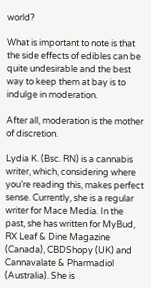world?

What is important to note is that the side effects of edibles can be quite undesirable and the best way to keep them at bay is to indulge in moderation.

After all, moderation is the mother of discretion.

Lydia K. (Bsc. RN) is a cannabis writer, which, considering where you’re reading this, makes perfect sense. Currently, she is a regular writer for Mace Media. In the past, she has written for MyBud, RX Leaf & Dine Magazine (Canada), CBDShopy (UK) and Cannavalate & Pharmadiol (Australia). She is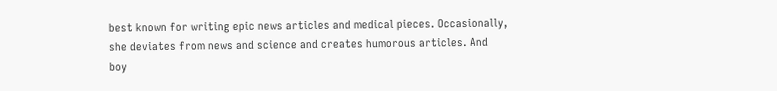best known for writing epic news articles and medical pieces. Occasionally, she deviates from news and science and creates humorous articles. And boy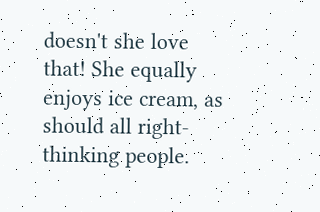doesn't she love that! She equally enjoys ice cream, as should all right-thinking people.